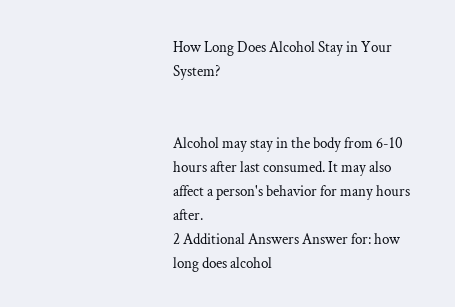How Long Does Alcohol Stay in Your System?


Alcohol may stay in the body from 6-10 hours after last consumed. It may also affect a person's behavior for many hours after.
2 Additional Answers Answer for: how long does alcohol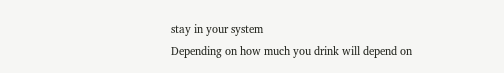stay in your system
Depending on how much you drink will depend on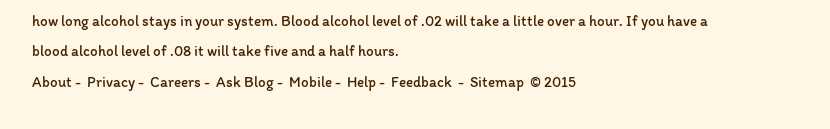how long alcohol stays in your system. Blood alcohol level of .02 will take a little over a hour. If you have a blood alcohol level of .08 it will take five and a half hours.
About -  Privacy -  Careers -  Ask Blog -  Mobile -  Help -  Feedback  -  Sitemap  © 2015